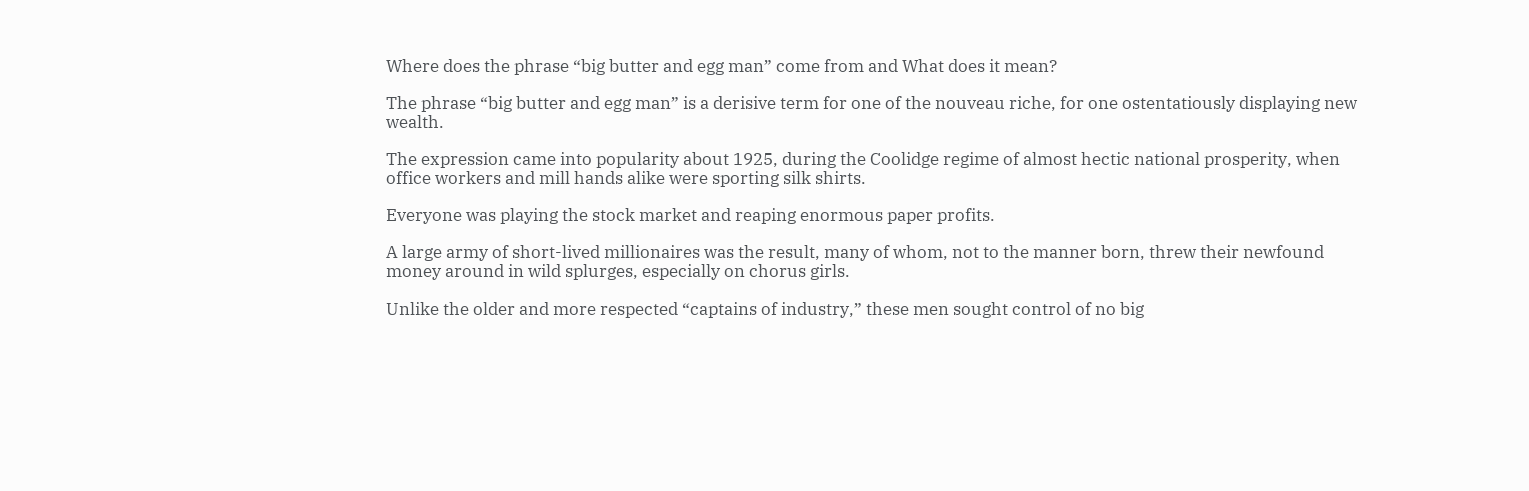Where does the phrase “big butter and egg man” come from and What does it mean?

The phrase “big butter and egg man” is a derisive term for one of the nouveau riche, for one ostentatiously displaying new wealth.

The expression came into popularity about 1925, during the Coolidge regime of almost hectic national prosperity, when office workers and mill hands alike were sporting silk shirts.

Everyone was playing the stock market and reaping enormous paper profits.

A large army of short-lived millionaires was the result, many of whom, not to the manner born, threw their newfound money around in wild splurges, especially on chorus girls.

Unlike the older and more respected “captains of industry,” these men sought control of no big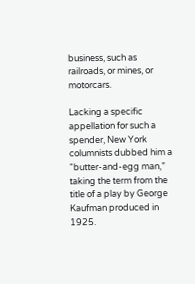business, such as railroads, or mines, or motorcars.

Lacking a specific appellation for such a spender, New York columnists dubbed him a “butter-and-egg man,” taking the term from the title of a play by George Kaufman produced in 1925.